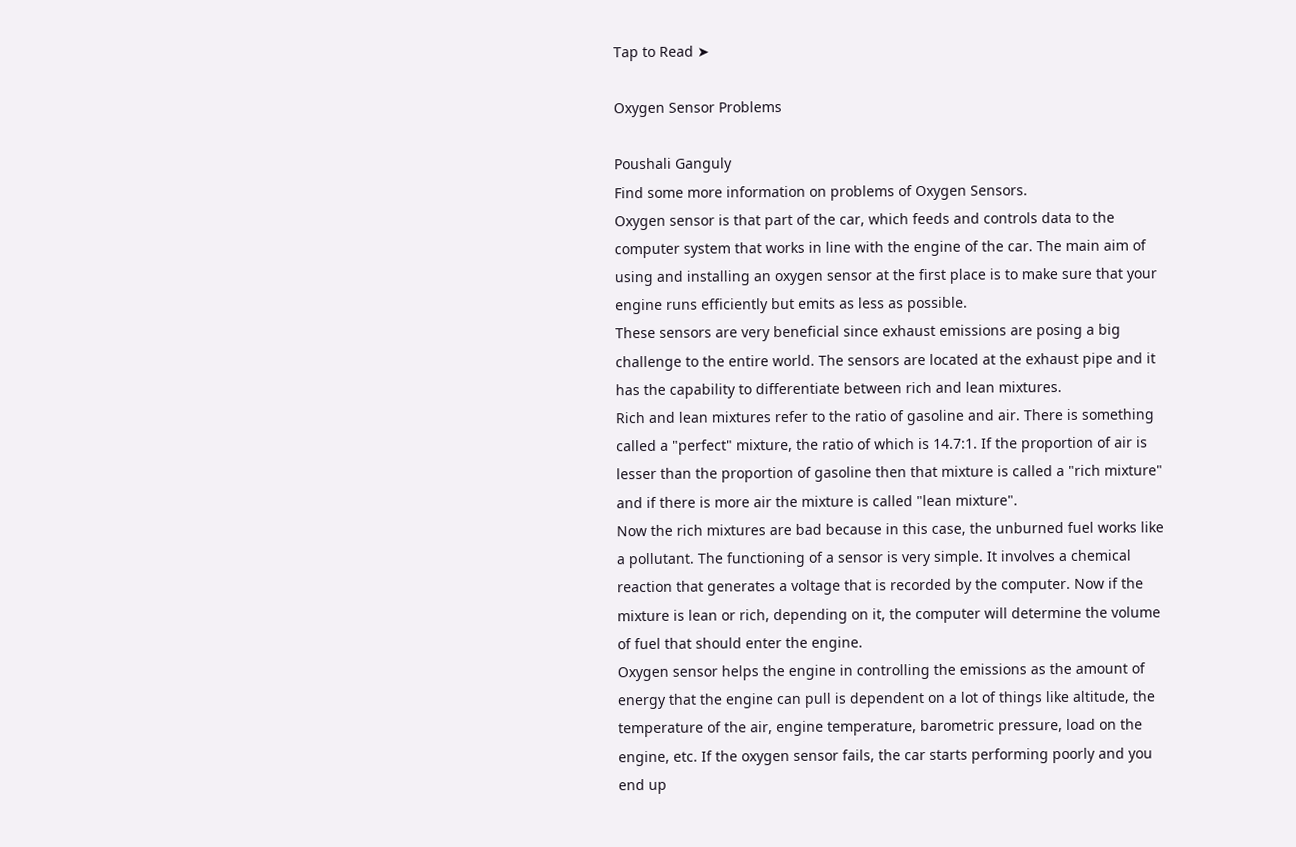Tap to Read ➤

Oxygen Sensor Problems

Poushali Ganguly
Find some more information on problems of Oxygen Sensors.
Oxygen sensor is that part of the car, which feeds and controls data to the computer system that works in line with the engine of the car. The main aim of using and installing an oxygen sensor at the first place is to make sure that your engine runs efficiently but emits as less as possible.
These sensors are very beneficial since exhaust emissions are posing a big challenge to the entire world. The sensors are located at the exhaust pipe and it has the capability to differentiate between rich and lean mixtures.
Rich and lean mixtures refer to the ratio of gasoline and air. There is something called a "perfect" mixture, the ratio of which is 14.7:1. If the proportion of air is lesser than the proportion of gasoline then that mixture is called a "rich mixture" and if there is more air the mixture is called "lean mixture".
Now the rich mixtures are bad because in this case, the unburned fuel works like a pollutant. The functioning of a sensor is very simple. It involves a chemical reaction that generates a voltage that is recorded by the computer. Now if the mixture is lean or rich, depending on it, the computer will determine the volume of fuel that should enter the engine.
Oxygen sensor helps the engine in controlling the emissions as the amount of energy that the engine can pull is dependent on a lot of things like altitude, the temperature of the air, engine temperature, barometric pressure, load on the engine, etc. If the oxygen sensor fails, the car starts performing poorly and you end up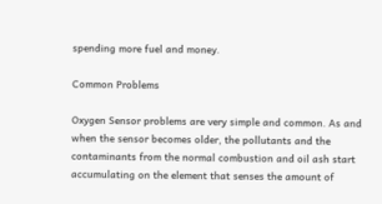spending more fuel and money.

Common Problems

Oxygen Sensor problems are very simple and common. As and when the sensor becomes older, the pollutants and the contaminants from the normal combustion and oil ash start accumulating on the element that senses the amount of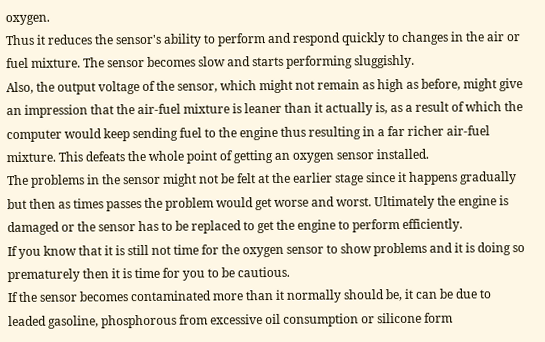oxygen.
Thus it reduces the sensor's ability to perform and respond quickly to changes in the air or fuel mixture. The sensor becomes slow and starts performing sluggishly.
Also, the output voltage of the sensor, which might not remain as high as before, might give an impression that the air-fuel mixture is leaner than it actually is, as a result of which the computer would keep sending fuel to the engine thus resulting in a far richer air-fuel mixture. This defeats the whole point of getting an oxygen sensor installed.
The problems in the sensor might not be felt at the earlier stage since it happens gradually but then as times passes the problem would get worse and worst. Ultimately the engine is damaged or the sensor has to be replaced to get the engine to perform efficiently.
If you know that it is still not time for the oxygen sensor to show problems and it is doing so prematurely then it is time for you to be cautious.
If the sensor becomes contaminated more than it normally should be, it can be due to leaded gasoline, phosphorous from excessive oil consumption or silicone form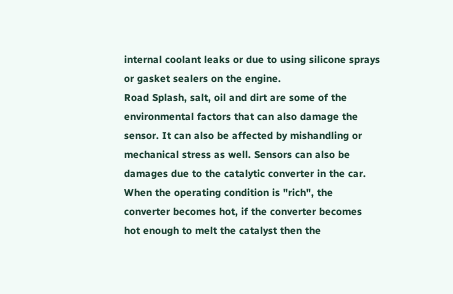internal coolant leaks or due to using silicone sprays or gasket sealers on the engine.
Road Splash, salt, oil and dirt are some of the environmental factors that can also damage the sensor. It can also be affected by mishandling or mechanical stress as well. Sensors can also be damages due to the catalytic converter in the car.
When the operating condition is "rich", the converter becomes hot, if the converter becomes hot enough to melt the catalyst then the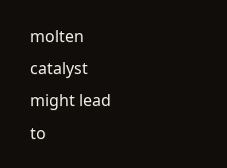molten catalyst might lead to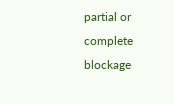partial or complete blockage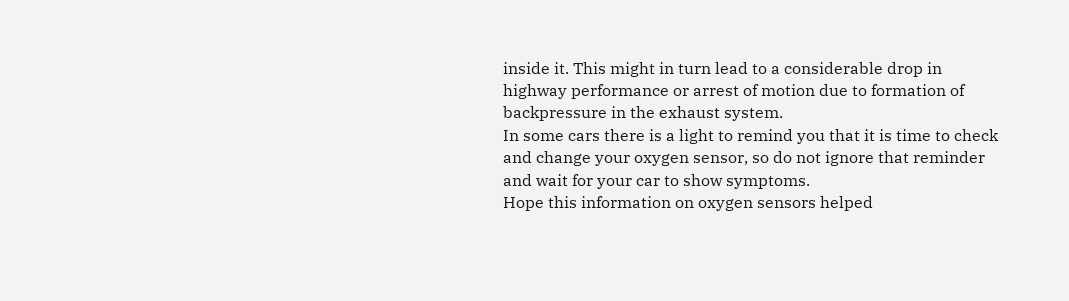inside it. This might in turn lead to a considerable drop in highway performance or arrest of motion due to formation of backpressure in the exhaust system.
In some cars there is a light to remind you that it is time to check and change your oxygen sensor, so do not ignore that reminder and wait for your car to show symptoms.
Hope this information on oxygen sensors helped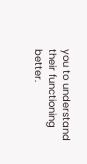you to understand their functioning better.